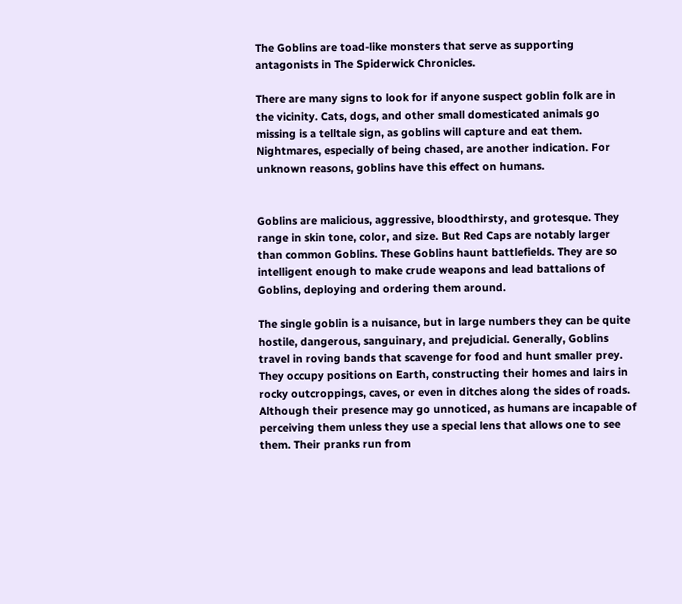The Goblins are toad-like monsters that serve as supporting antagonists in The Spiderwick Chronicles.

There are many signs to look for if anyone suspect goblin folk are in the vicinity. Cats, dogs, and other small domesticated animals go missing is a telltale sign, as goblins will capture and eat them. Nightmares, especially of being chased, are another indication. For unknown reasons, goblins have this effect on humans.


Goblins are malicious, aggressive, bloodthirsty, and grotesque. They range in skin tone, color, and size. But Red Caps are notably larger than common Goblins. These Goblins haunt battlefields. They are so intelligent enough to make crude weapons and lead battalions of Goblins, deploying and ordering them around.

The single goblin is a nuisance, but in large numbers they can be quite hostile, dangerous, sanguinary, and prejudicial. Generally, Goblins travel in roving bands that scavenge for food and hunt smaller prey. They occupy positions on Earth, constructing their homes and lairs in rocky outcroppings, caves, or even in ditches along the sides of roads. Although their presence may go unnoticed, as humans are incapable of perceiving them unless they use a special lens that allows one to see them. Their pranks run from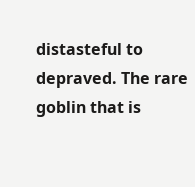distasteful to depraved. The rare goblin that is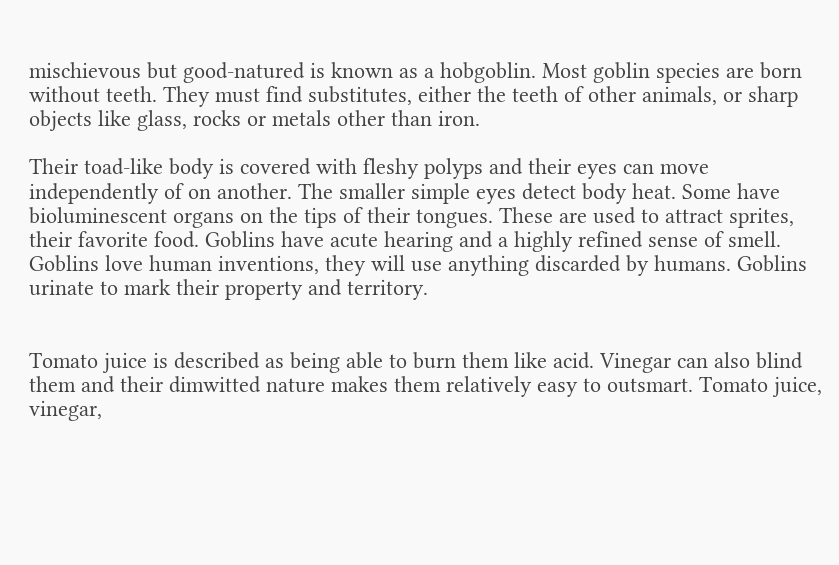mischievous but good-natured is known as a hobgoblin. Most goblin species are born without teeth. They must find substitutes, either the teeth of other animals, or sharp objects like glass, rocks or metals other than iron.

Their toad-like body is covered with fleshy polyps and their eyes can move independently of on another. The smaller simple eyes detect body heat. Some have bioluminescent organs on the tips of their tongues. These are used to attract sprites, their favorite food. Goblins have acute hearing and a highly refined sense of smell. Goblins love human inventions, they will use anything discarded by humans. Goblins urinate to mark their property and territory.


Tomato juice is described as being able to burn them like acid. Vinegar can also blind them and their dimwitted nature makes them relatively easy to outsmart. Tomato juice, vinegar,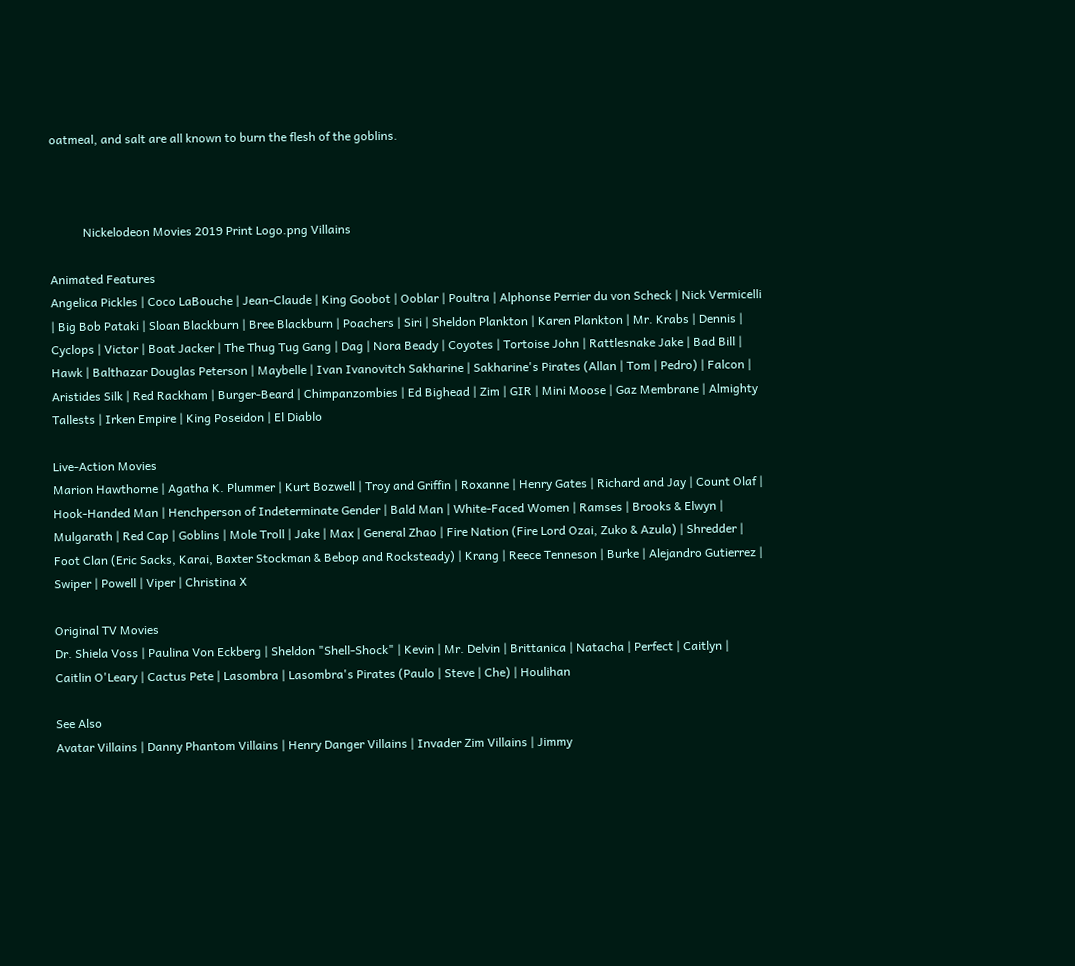oatmeal, and salt are all known to burn the flesh of the goblins.



           Nickelodeon Movies 2019 Print Logo.png Villains

Animated Features
Angelica Pickles | Coco LaBouche | Jean-Claude | King Goobot | Ooblar | Poultra | Alphonse Perrier du von Scheck | Nick Vermicelli | Big Bob Pataki | Sloan Blackburn | Bree Blackburn | Poachers | Siri | Sheldon Plankton | Karen Plankton | Mr. Krabs | Dennis | Cyclops | Victor | Boat Jacker | The Thug Tug Gang | Dag | Nora Beady | Coyotes | Tortoise John | Rattlesnake Jake | Bad Bill | Hawk | Balthazar Douglas Peterson | Maybelle | Ivan Ivanovitch Sakharine | Sakharine's Pirates (Allan | Tom | Pedro) | Falcon | Aristides Silk | Red Rackham | Burger-Beard | Chimpanzombies | Ed Bighead | Zim | GIR | Mini Moose | Gaz Membrane | Almighty Tallests | Irken Empire | King Poseidon | El Diablo

Live-Action Movies
Marion Hawthorne | Agatha K. Plummer | Kurt Bozwell | Troy and Griffin | Roxanne | Henry Gates | Richard and Jay | Count Olaf | Hook-Handed Man | Henchperson of Indeterminate Gender | Bald Man | White-Faced Women | Ramses | Brooks & Elwyn | Mulgarath | Red Cap | Goblins | Mole Troll | Jake | Max | General Zhao | Fire Nation (Fire Lord Ozai, Zuko & Azula) | Shredder | Foot Clan (Eric Sacks, Karai, Baxter Stockman & Bebop and Rocksteady) | Krang | Reece Tenneson | Burke | Alejandro Gutierrez | Swiper | Powell | Viper | Christina X

Original TV Movies
Dr. Shiela Voss | Paulina Von Eckberg | Sheldon "Shell-Shock" | Kevin | Mr. Delvin | Brittanica | Natacha | Perfect | Caitlyn | Caitlin O'Leary | Cactus Pete | Lasombra | Lasombra's Pirates (Paulo | Steve | Che) | Houlihan

See Also
Avatar Villains | Danny Phantom Villains | Henry Danger Villains | Invader Zim Villains | Jimmy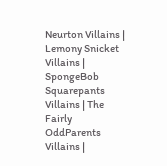Neurton Villains | Lemony Snicket Villains | SpongeBob Squarepants Villains | The Fairly OddParents Villains |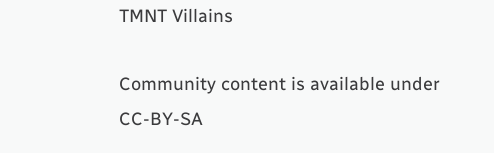TMNT Villains

Community content is available under CC-BY-SA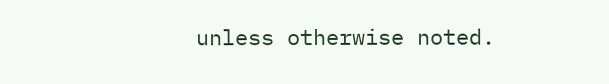unless otherwise noted.